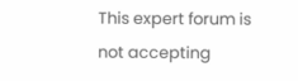This expert forum is not accepting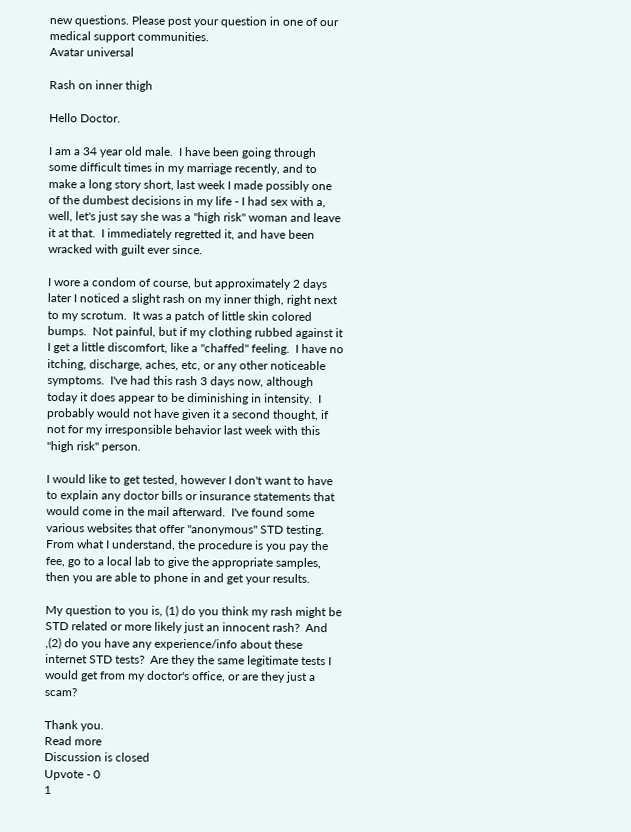new questions. Please post your question in one of our medical support communities.
Avatar universal

Rash on inner thigh

Hello Doctor.

I am a 34 year old male.  I have been going through some difficult times in my marriage recently, and to make a long story short, last week I made possibly one of the dumbest decisions in my life - I had sex with a, well, let's just say she was a "high risk" woman and leave it at that.  I immediately regretted it, and have been wracked with guilt ever since.

I wore a condom of course, but approximately 2 days later I noticed a slight rash on my inner thigh, right next to my scrotum.  It was a patch of little skin colored bumps.  Not painful, but if my clothing rubbed against it I get a little discomfort, like a "chaffed" feeling.  I have no itching, discharge, aches, etc, or any other noticeable symptoms.  I've had this rash 3 days now, although today it does appear to be diminishing in intensity.  I probably would not have given it a second thought, if not for my irresponsible behavior last week with this "high risk" person.

I would like to get tested, however I don't want to have to explain any doctor bills or insurance statements that would come in the mail afterward.  I've found some various websites that offer "anonymous" STD testing.  From what I understand, the procedure is you pay the fee, go to a local lab to give the appropriate samples, then you are able to phone in and get your results.

My question to you is, (1) do you think my rash might be STD related or more likely just an innocent rash?  And ,(2) do you have any experience/info about these internet STD tests?  Are they the same legitimate tests I would get from my doctor's office, or are they just a scam?

Thank you.
Read more
Discussion is closed
Upvote - 0
1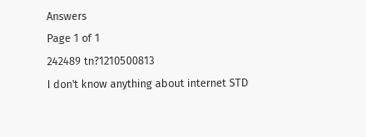Answers
Page 1 of 1
242489 tn?1210500813
I don't know anything about internet STD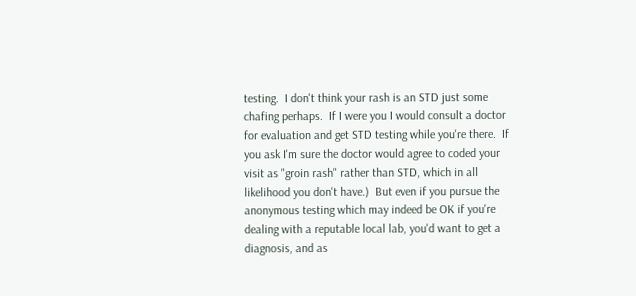testing.  I don't think your rash is an STD just some chafing perhaps.  If I were you I would consult a doctor for evaluation and get STD testing while you're there.  If you ask I'm sure the doctor would agree to coded your visit as "groin rash" rather than STD, which in all likelihood you don't have.)  But even if you pursue the anonymous testing which may indeed be OK if you're dealing with a reputable local lab, you'd want to get a diagnosis, and as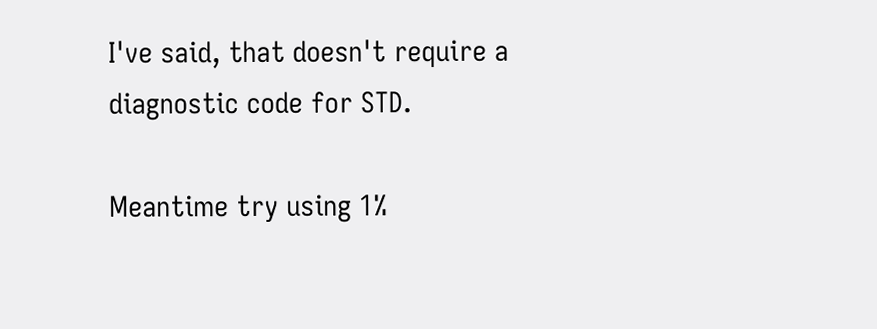I've said, that doesn't require a diagnostic code for STD.

Meantime try using 1%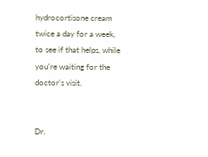hydrocortisone cream twice a day for a week, to see if that helps, while you're waiting for the doctor's visit.


Dr.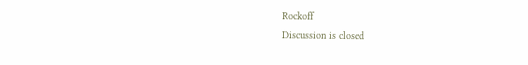Rockoff
Discussion is closed